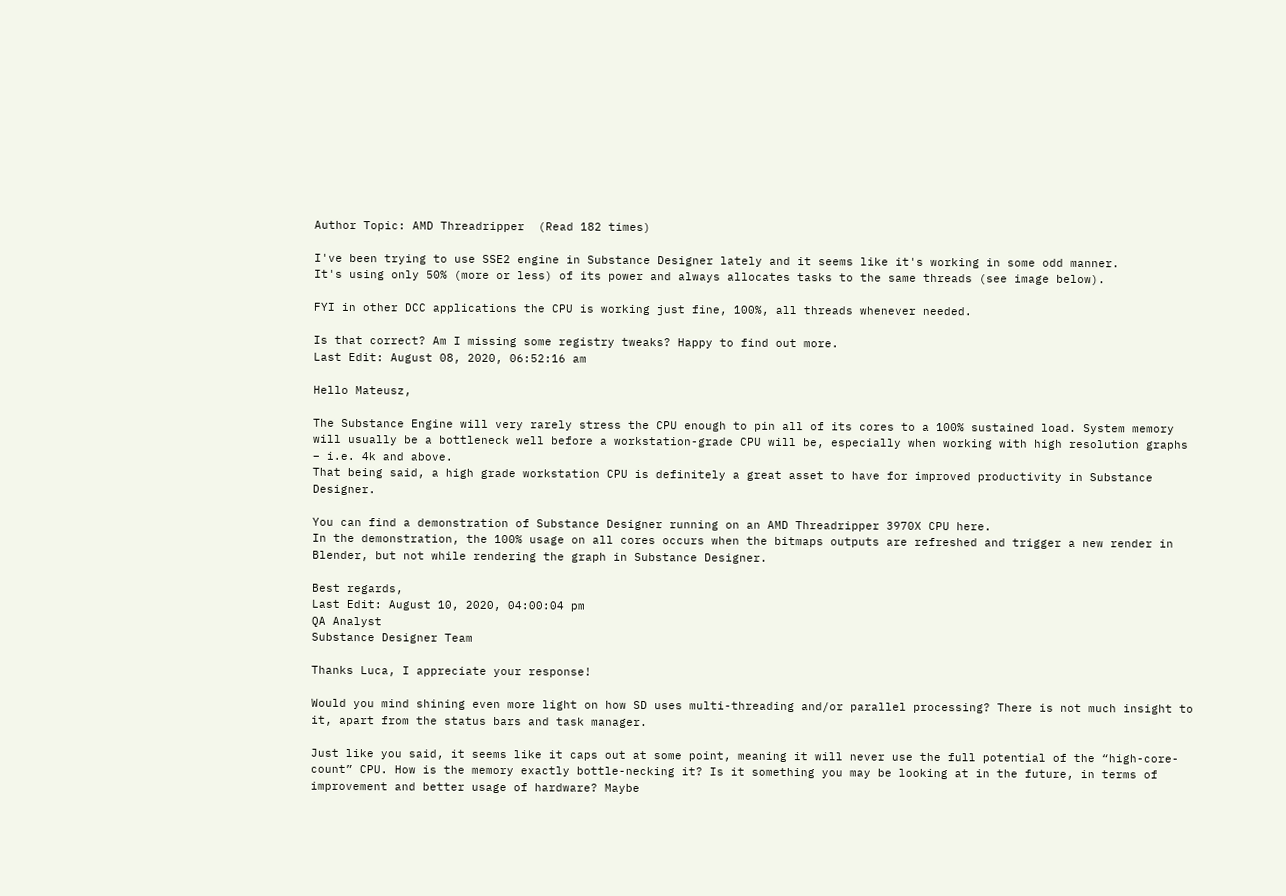Author Topic: AMD Threadripper  (Read 182 times)

I've been trying to use SSE2 engine in Substance Designer lately and it seems like it's working in some odd manner.
It's using only 50% (more or less) of its power and always allocates tasks to the same threads (see image below).

FYI in other DCC applications the CPU is working just fine, 100%, all threads whenever needed.

Is that correct? Am I missing some registry tweaks? Happy to find out more.
Last Edit: August 08, 2020, 06:52:16 am

Hello Mateusz,

The Substance Engine will very rarely stress the CPU enough to pin all of its cores to a 100% sustained load. System memory will usually be a bottleneck well before a workstation-grade CPU will be, especially when working with high resolution graphs – i.e. 4k and above.
That being said, a high grade workstation CPU is definitely a great asset to have for improved productivity in Substance Designer.

You can find a demonstration of Substance Designer running on an AMD Threadripper 3970X CPU here.
In the demonstration, the 100% usage on all cores occurs when the bitmaps outputs are refreshed and trigger a new render in Blender, but not while rendering the graph in Substance Designer.

Best regards,
Last Edit: August 10, 2020, 04:00:04 pm
QA Analyst
Substance Designer Team

Thanks Luca, I appreciate your response!

Would you mind shining even more light on how SD uses multi-threading and/or parallel processing? There is not much insight to it, apart from the status bars and task manager.

Just like you said, it seems like it caps out at some point, meaning it will never use the full potential of the “high-core-count” CPU. How is the memory exactly bottle-necking it? Is it something you may be looking at in the future, in terms of improvement and better usage of hardware? Maybe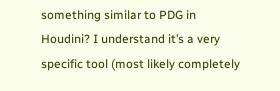something similar to PDG in Houdini? I understand it’s a very specific tool (most likely completely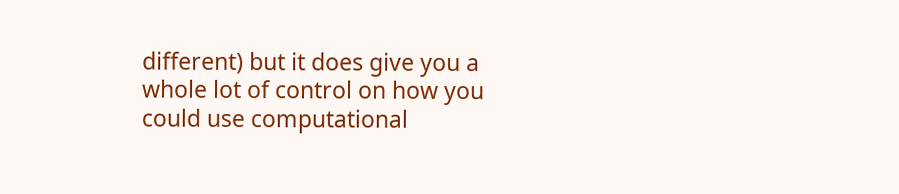different) but it does give you a whole lot of control on how you could use computational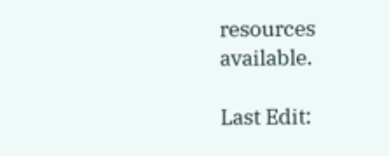resources available.

Last Edit: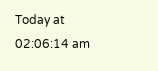Today at 02:06:14 am